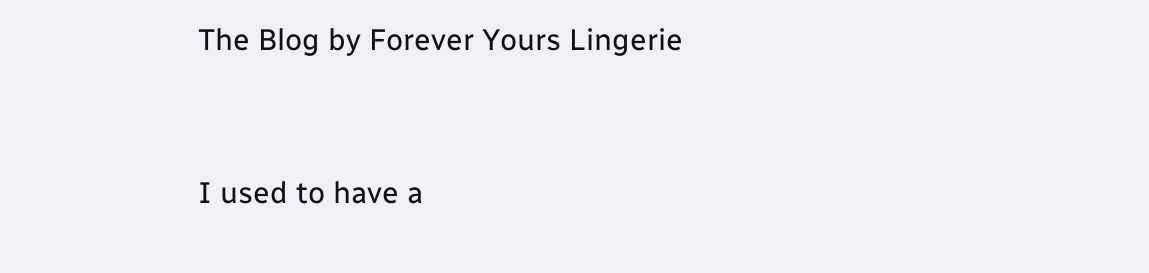The Blog by Forever Yours Lingerie


I used to have a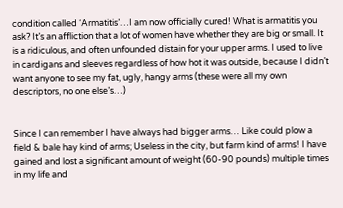condition called ‘Armatitis’…I am now officially cured! What is armatitis you ask? It’s an affliction that a lot of women have whether they are big or small. It is a ridiculous, and often unfounded distain for your upper arms. I used to live in cardigans and sleeves regardless of how hot it was outside, because I didn’t want anyone to see my fat, ugly, hangy arms (these were all my own descriptors, no one else’s…)


Since I can remember I have always had bigger arms… Like could plow a field & bale hay kind of arms; Useless in the city, but farm kind of arms! I have gained and lost a significant amount of weight (60-90 pounds) multiple times in my life and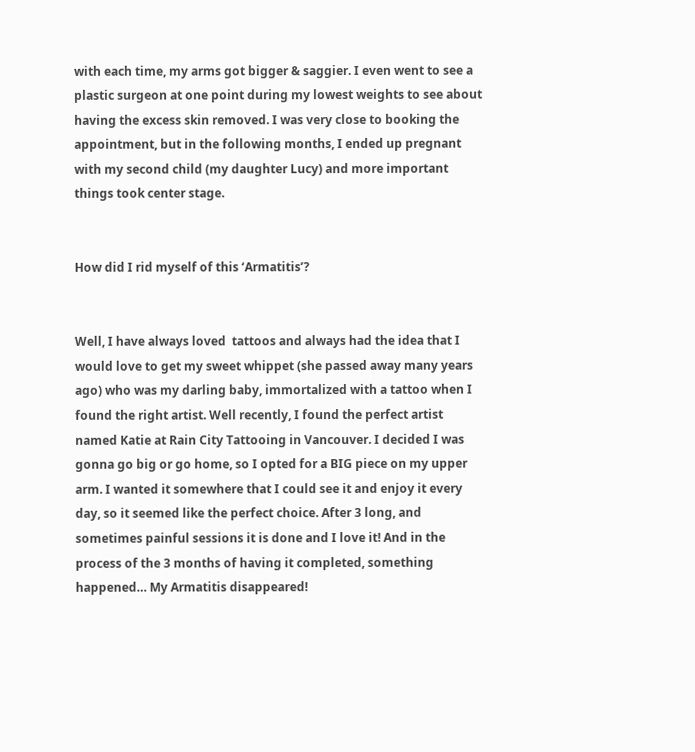with each time, my arms got bigger & saggier. I even went to see a plastic surgeon at one point during my lowest weights to see about having the excess skin removed. I was very close to booking the appointment, but in the following months, I ended up pregnant with my second child (my daughter Lucy) and more important things took center stage.


How did I rid myself of this ‘Armatitis’?


Well, I have always loved  tattoos and always had the idea that I would love to get my sweet whippet (she passed away many years ago) who was my darling baby, immortalized with a tattoo when I found the right artist. Well recently, I found the perfect artist named Katie at Rain City Tattooing in Vancouver. I decided I was gonna go big or go home, so I opted for a BIG piece on my upper arm. I wanted it somewhere that I could see it and enjoy it every day, so it seemed like the perfect choice. After 3 long, and sometimes painful sessions it is done and I love it! And in the process of the 3 months of having it completed, something happened… My Armatitis disappeared!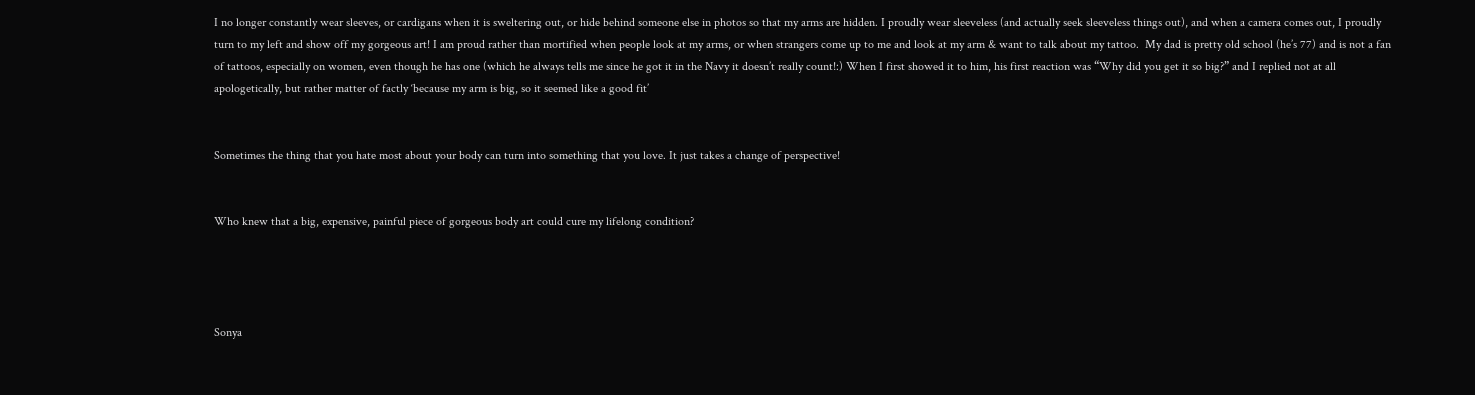I no longer constantly wear sleeves, or cardigans when it is sweltering out, or hide behind someone else in photos so that my arms are hidden. I proudly wear sleeveless (and actually seek sleeveless things out), and when a camera comes out, I proudly turn to my left and show off my gorgeous art! I am proud rather than mortified when people look at my arms, or when strangers come up to me and look at my arm & want to talk about my tattoo.  My dad is pretty old school (he’s 77) and is not a fan of tattoos, especially on women, even though he has one (which he always tells me since he got it in the Navy it doesn’t really count!:) When I first showed it to him, his first reaction was “Why did you get it so big?” and I replied not at all apologetically, but rather matter of factly ‘because my arm is big, so it seemed like a good fit’


Sometimes the thing that you hate most about your body can turn into something that you love. It just takes a change of perspective!


Who knew that a big, expensive, painful piece of gorgeous body art could cure my lifelong condition?




Sonya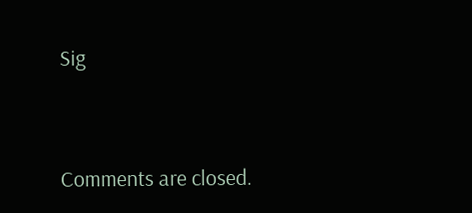Sig




Comments are closed.